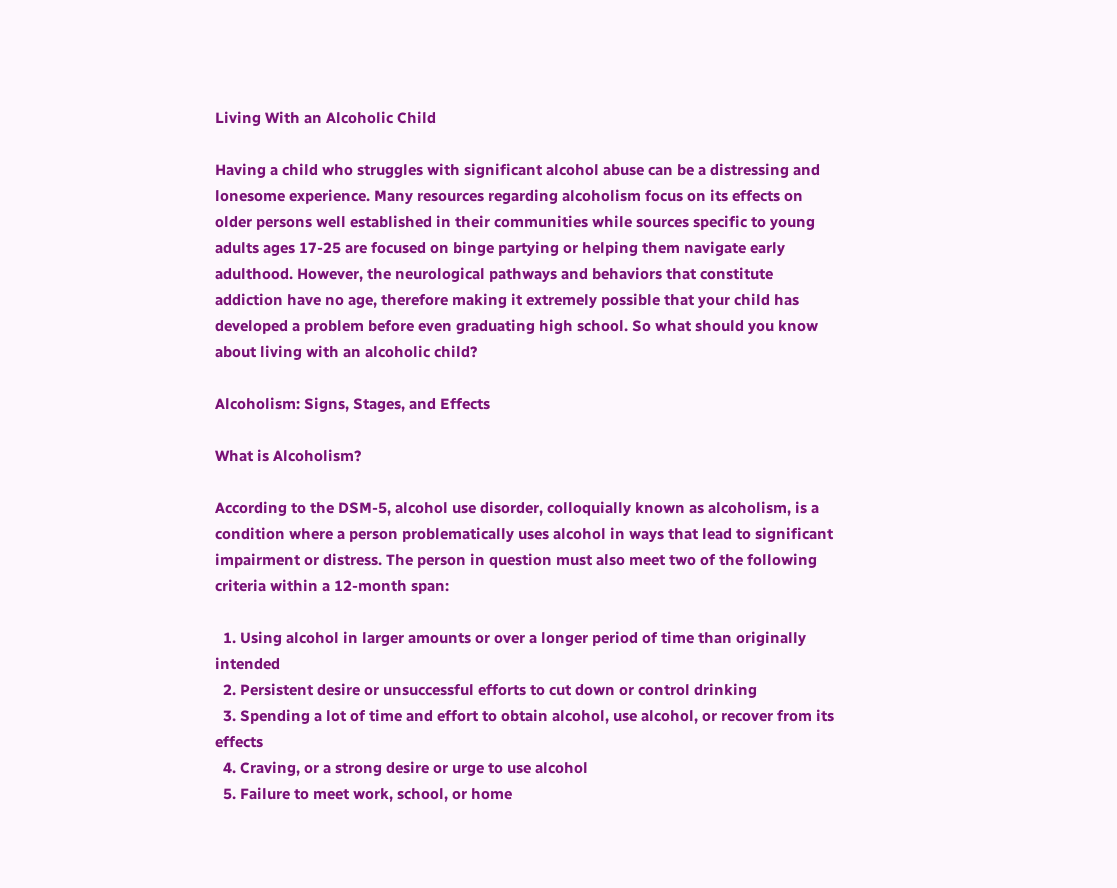Living With an Alcoholic Child

Having a child who struggles with significant alcohol abuse can be a distressing and lonesome experience. Many resources regarding alcoholism focus on its effects on older persons well established in their communities while sources specific to young adults ages 17-25 are focused on binge partying or helping them navigate early adulthood. However, the neurological pathways and behaviors that constitute addiction have no age, therefore making it extremely possible that your child has developed a problem before even graduating high school. So what should you know about living with an alcoholic child?

Alcoholism: Signs, Stages, and Effects

What is Alcoholism?

According to the DSM-5, alcohol use disorder, colloquially known as alcoholism, is a condition where a person problematically uses alcohol in ways that lead to significant impairment or distress. The person in question must also meet two of the following criteria within a 12-month span:

  1. Using alcohol in larger amounts or over a longer period of time than originally intended
  2. Persistent desire or unsuccessful efforts to cut down or control drinking
  3. Spending a lot of time and effort to obtain alcohol, use alcohol, or recover from its effects
  4. Craving, or a strong desire or urge to use alcohol
  5. Failure to meet work, school, or home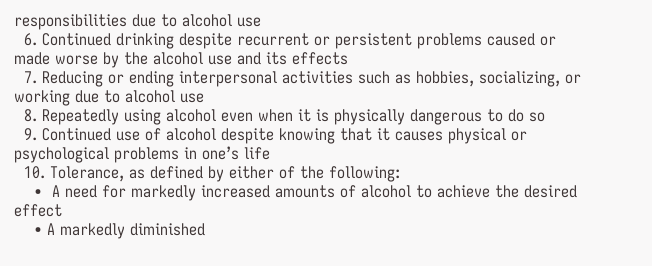responsibilities due to alcohol use
  6. Continued drinking despite recurrent or persistent problems caused or made worse by the alcohol use and its effects
  7. Reducing or ending interpersonal activities such as hobbies, socializing, or working due to alcohol use
  8. Repeatedly using alcohol even when it is physically dangerous to do so
  9. Continued use of alcohol despite knowing that it causes physical or psychological problems in one’s life
  10. Tolerance, as defined by either of the following:
    •  A need for markedly increased amounts of alcohol to achieve the desired effect
    • A markedly diminished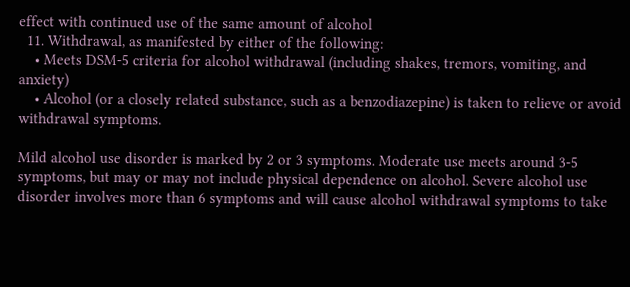effect with continued use of the same amount of alcohol
  11. Withdrawal, as manifested by either of the following:
    • Meets DSM-5 criteria for alcohol withdrawal (including shakes, tremors, vomiting, and anxiety)
    • Alcohol (or a closely related substance, such as a benzodiazepine) is taken to relieve or avoid withdrawal symptoms.

Mild alcohol use disorder is marked by 2 or 3 symptoms. Moderate use meets around 3-5 symptoms, but may or may not include physical dependence on alcohol. Severe alcohol use disorder involves more than 6 symptoms and will cause alcohol withdrawal symptoms to take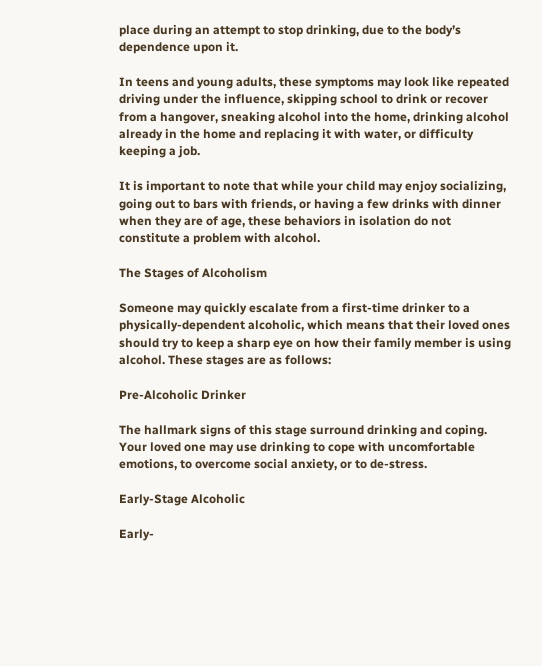place during an attempt to stop drinking, due to the body’s dependence upon it.

In teens and young adults, these symptoms may look like repeated driving under the influence, skipping school to drink or recover from a hangover, sneaking alcohol into the home, drinking alcohol already in the home and replacing it with water, or difficulty keeping a job.

It is important to note that while your child may enjoy socializing, going out to bars with friends, or having a few drinks with dinner when they are of age, these behaviors in isolation do not constitute a problem with alcohol.

The Stages of Alcoholism

Someone may quickly escalate from a first-time drinker to a physically-dependent alcoholic, which means that their loved ones should try to keep a sharp eye on how their family member is using alcohol. These stages are as follows:

Pre-Alcoholic Drinker

The hallmark signs of this stage surround drinking and coping. Your loved one may use drinking to cope with uncomfortable emotions, to overcome social anxiety, or to de-stress.

Early-Stage Alcoholic

Early-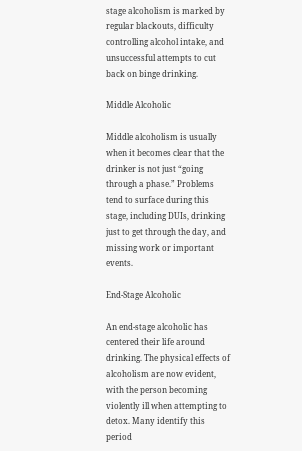stage alcoholism is marked by regular blackouts, difficulty controlling alcohol intake, and unsuccessful attempts to cut back on binge drinking.

Middle Alcoholic

Middle alcoholism is usually when it becomes clear that the drinker is not just “going through a phase.” Problems tend to surface during this stage, including DUIs, drinking just to get through the day, and missing work or important events.

End-Stage Alcoholic

An end-stage alcoholic has centered their life around drinking. The physical effects of alcoholism are now evident, with the person becoming violently ill when attempting to detox. Many identify this period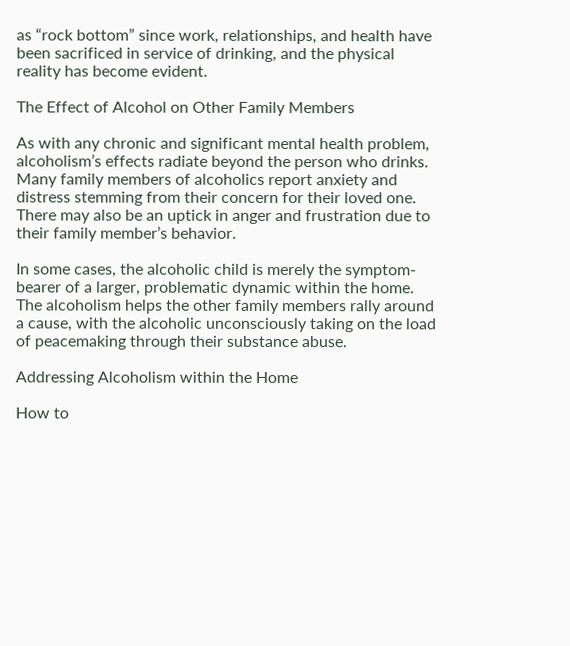as “rock bottom” since work, relationships, and health have been sacrificed in service of drinking, and the physical reality has become evident.

The Effect of Alcohol on Other Family Members

As with any chronic and significant mental health problem, alcoholism’s effects radiate beyond the person who drinks. Many family members of alcoholics report anxiety and distress stemming from their concern for their loved one. There may also be an uptick in anger and frustration due to their family member’s behavior.

In some cases, the alcoholic child is merely the symptom-bearer of a larger, problematic dynamic within the home. The alcoholism helps the other family members rally around a cause, with the alcoholic unconsciously taking on the load of peacemaking through their substance abuse.

Addressing Alcoholism within the Home

How to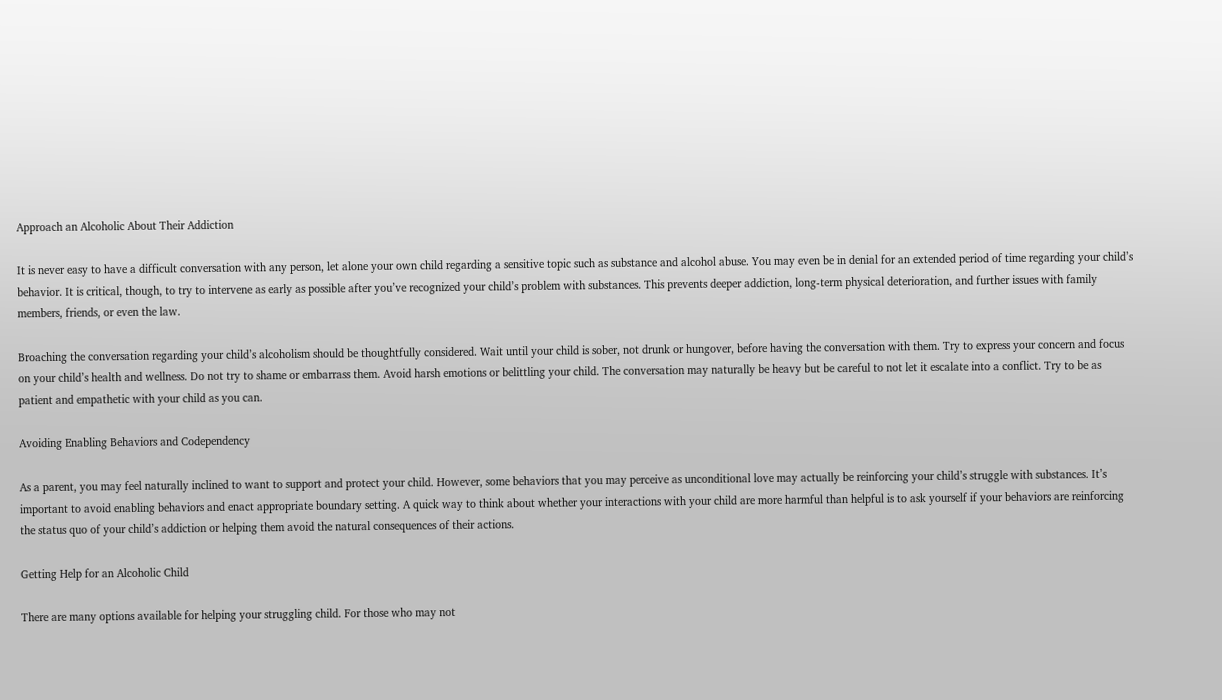Approach an Alcoholic About Their Addiction

It is never easy to have a difficult conversation with any person, let alone your own child regarding a sensitive topic such as substance and alcohol abuse. You may even be in denial for an extended period of time regarding your child’s behavior. It is critical, though, to try to intervene as early as possible after you’ve recognized your child’s problem with substances. This prevents deeper addiction, long-term physical deterioration, and further issues with family members, friends, or even the law.

Broaching the conversation regarding your child’s alcoholism should be thoughtfully considered. Wait until your child is sober, not drunk or hungover, before having the conversation with them. Try to express your concern and focus on your child’s health and wellness. Do not try to shame or embarrass them. Avoid harsh emotions or belittling your child. The conversation may naturally be heavy but be careful to not let it escalate into a conflict. Try to be as patient and empathetic with your child as you can.

Avoiding Enabling Behaviors and Codependency

As a parent, you may feel naturally inclined to want to support and protect your child. However, some behaviors that you may perceive as unconditional love may actually be reinforcing your child’s struggle with substances. It’s important to avoid enabling behaviors and enact appropriate boundary setting. A quick way to think about whether your interactions with your child are more harmful than helpful is to ask yourself if your behaviors are reinforcing the status quo of your child’s addiction or helping them avoid the natural consequences of their actions.

Getting Help for an Alcoholic Child

There are many options available for helping your struggling child. For those who may not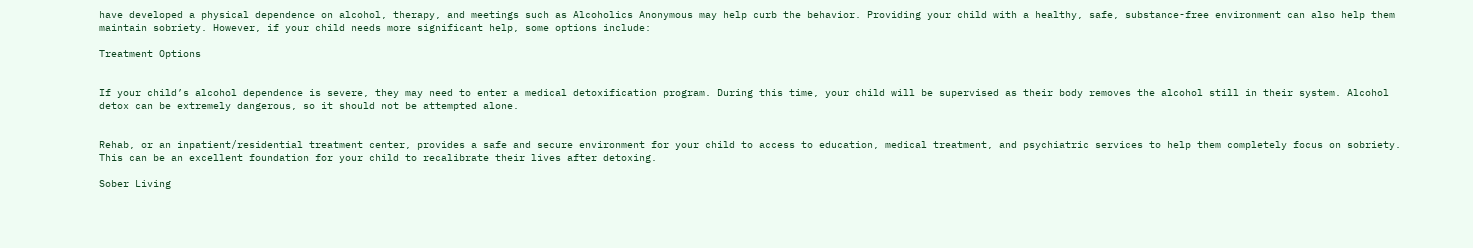have developed a physical dependence on alcohol, therapy, and meetings such as Alcoholics Anonymous may help curb the behavior. Providing your child with a healthy, safe, substance-free environment can also help them maintain sobriety. However, if your child needs more significant help, some options include:

Treatment Options


If your child’s alcohol dependence is severe, they may need to enter a medical detoxification program. During this time, your child will be supervised as their body removes the alcohol still in their system. Alcohol detox can be extremely dangerous, so it should not be attempted alone.


Rehab, or an inpatient/residential treatment center, provides a safe and secure environment for your child to access to education, medical treatment, and psychiatric services to help them completely focus on sobriety. This can be an excellent foundation for your child to recalibrate their lives after detoxing.

Sober Living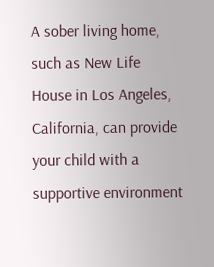A sober living home, such as New Life House in Los Angeles, California, can provide your child with a supportive environment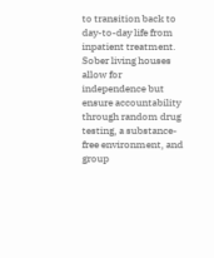to transition back to day-to-day life from inpatient treatment. Sober living houses allow for independence but ensure accountability through random drug testing, a substance-free environment, and group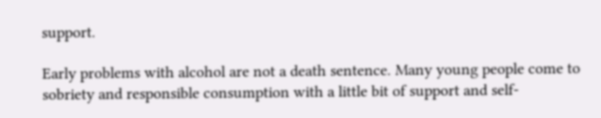support.

Early problems with alcohol are not a death sentence. Many young people come to sobriety and responsible consumption with a little bit of support and self-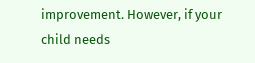improvement. However, if your child needs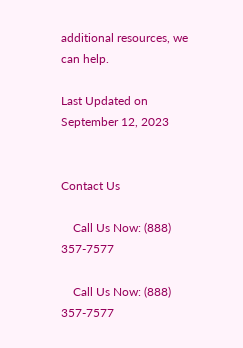additional resources, we can help.

Last Updated on September 12, 2023


Contact Us

    Call Us Now: (888) 357-7577

    Call Us Now: (888) 357-7577